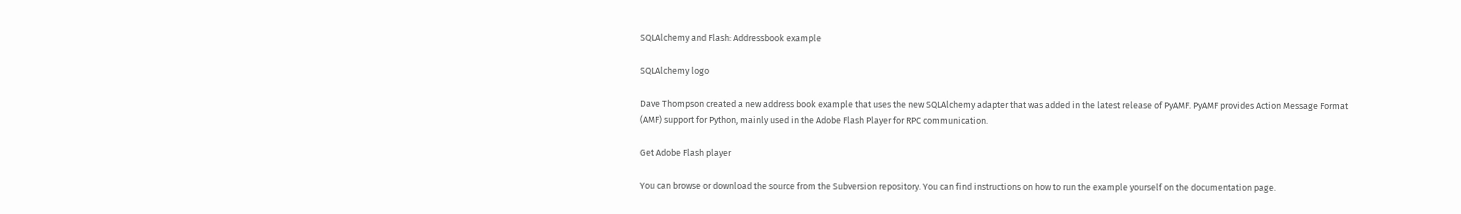SQLAlchemy and Flash: Addressbook example

SQLAlchemy logo

Dave Thompson created a new address book example that uses the new SQLAlchemy adapter that was added in the latest release of PyAMF. PyAMF provides Action Message Format (AMF) support for Python, mainly used in the Adobe Flash Player for RPC communication.

Get Adobe Flash player

You can browse or download the source from the Subversion repository. You can find instructions on how to run the example yourself on the documentation page.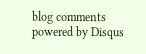blog comments powered by Disqus